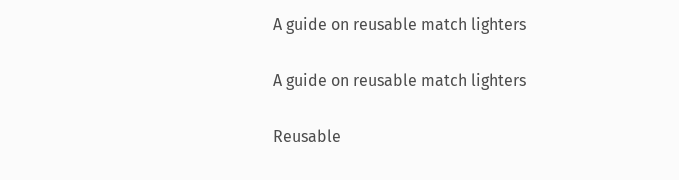A guide on reusable match lighters

A guide on reusable match lighters

Reusable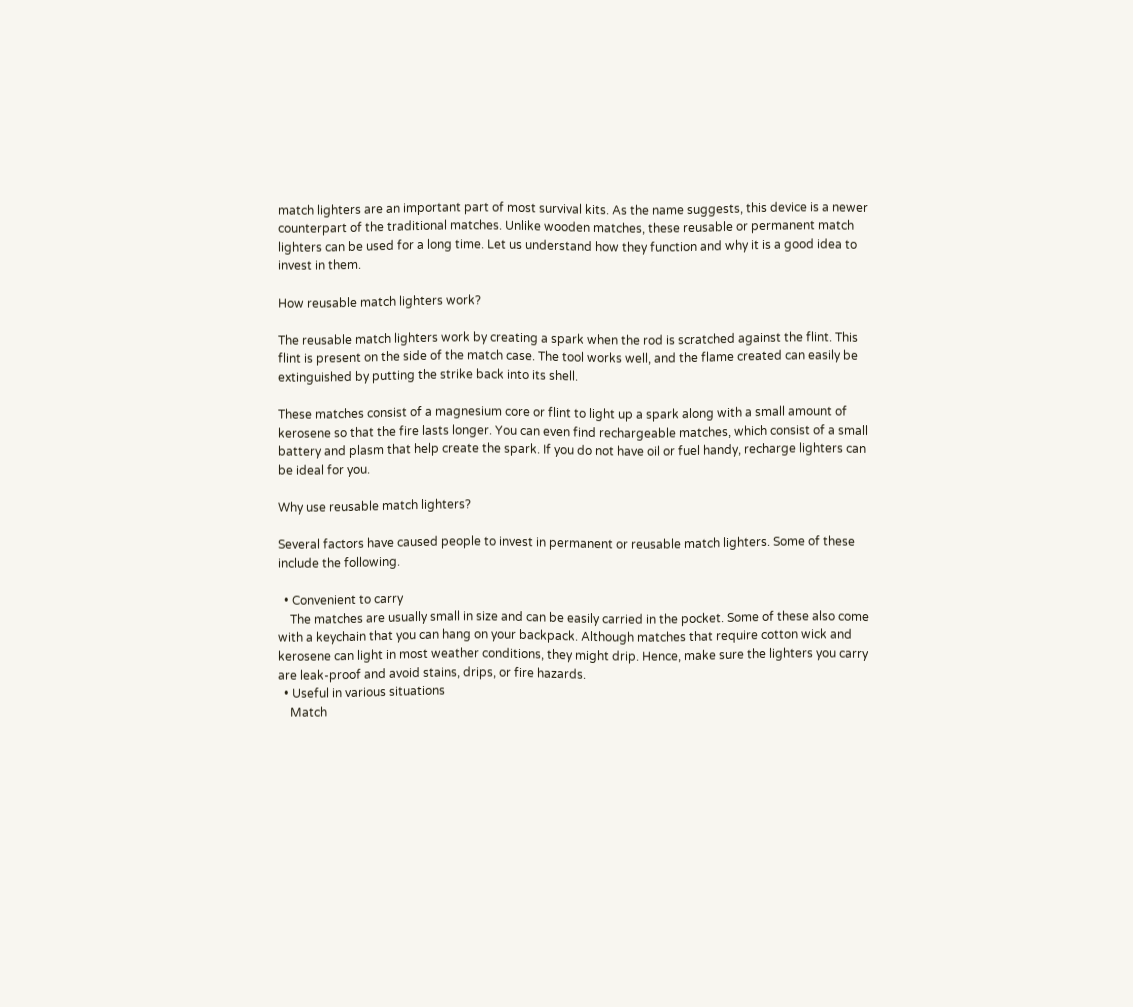match lighters are an important part of most survival kits. As the name suggests, this device is a newer counterpart of the traditional matches. Unlike wooden matches, these reusable or permanent match lighters can be used for a long time. Let us understand how they function and why it is a good idea to invest in them.

How reusable match lighters work?

The reusable match lighters work by creating a spark when the rod is scratched against the flint. This flint is present on the side of the match case. The tool works well, and the flame created can easily be extinguished by putting the strike back into its shell.

These matches consist of a magnesium core or flint to light up a spark along with a small amount of kerosene so that the fire lasts longer. You can even find rechargeable matches, which consist of a small battery and plasm that help create the spark. If you do not have oil or fuel handy, recharge lighters can be ideal for you.

Why use reusable match lighters?

Several factors have caused people to invest in permanent or reusable match lighters. Some of these include the following.

  • Convenient to carry
    The matches are usually small in size and can be easily carried in the pocket. Some of these also come with a keychain that you can hang on your backpack. Although matches that require cotton wick and kerosene can light in most weather conditions, they might drip. Hence, make sure the lighters you carry are leak-proof and avoid stains, drips, or fire hazards.
  • Useful in various situations
    Match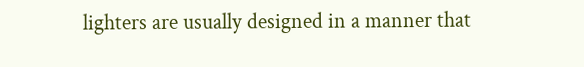lighters are usually designed in a manner that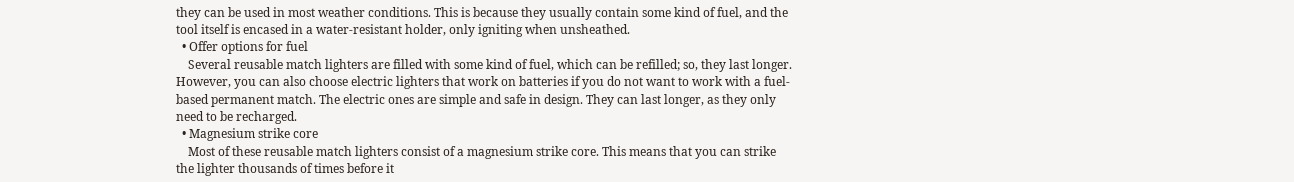they can be used in most weather conditions. This is because they usually contain some kind of fuel, and the tool itself is encased in a water-resistant holder, only igniting when unsheathed.
  • Offer options for fuel
    Several reusable match lighters are filled with some kind of fuel, which can be refilled; so, they last longer. However, you can also choose electric lighters that work on batteries if you do not want to work with a fuel-based permanent match. The electric ones are simple and safe in design. They can last longer, as they only need to be recharged.
  • Magnesium strike core
    Most of these reusable match lighters consist of a magnesium strike core. This means that you can strike the lighter thousands of times before it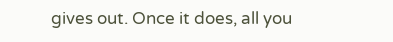gives out. Once it does, all you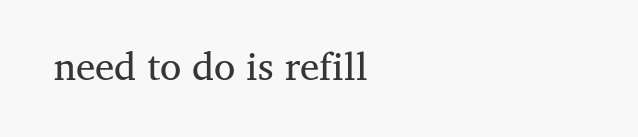need to do is refill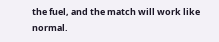the fuel, and the match will work like normal.